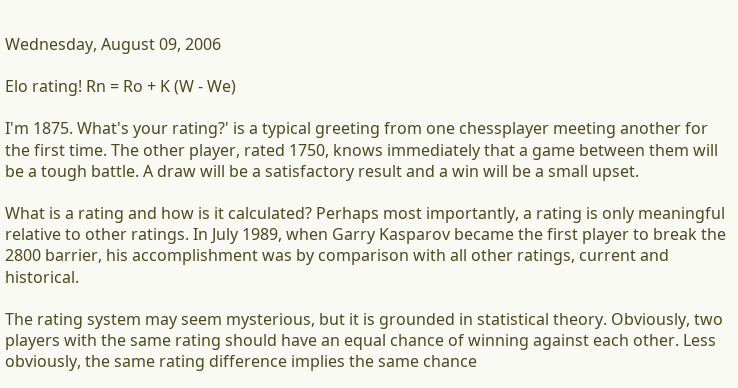Wednesday, August 09, 2006

Elo rating! Rn = Ro + K (W - We)

I'm 1875. What's your rating?' is a typical greeting from one chessplayer meeting another for the first time. The other player, rated 1750, knows immediately that a game between them will be a tough battle. A draw will be a satisfactory result and a win will be a small upset.

What is a rating and how is it calculated? Perhaps most importantly, a rating is only meaningful relative to other ratings. In July 1989, when Garry Kasparov became the first player to break the 2800 barrier, his accomplishment was by comparison with all other ratings, current and historical.

The rating system may seem mysterious, but it is grounded in statistical theory. Obviously, two players with the same rating should have an equal chance of winning against each other. Less obviously, the same rating difference implies the same chance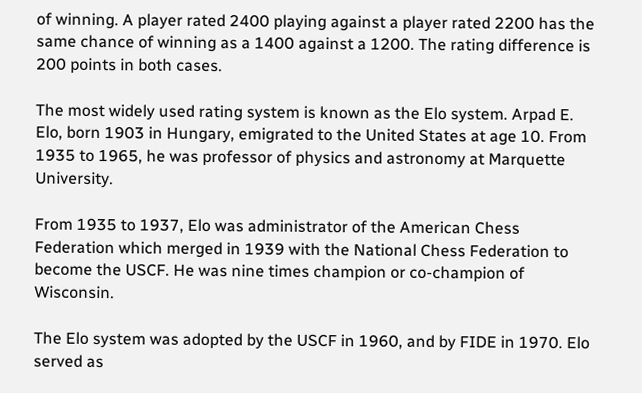of winning. A player rated 2400 playing against a player rated 2200 has the same chance of winning as a 1400 against a 1200. The rating difference is 200 points in both cases.

The most widely used rating system is known as the Elo system. Arpad E. Elo, born 1903 in Hungary, emigrated to the United States at age 10. From 1935 to 1965, he was professor of physics and astronomy at Marquette University.

From 1935 to 1937, Elo was administrator of the American Chess Federation which merged in 1939 with the National Chess Federation to become the USCF. He was nine times champion or co-champion of Wisconsin.

The Elo system was adopted by the USCF in 1960, and by FIDE in 1970. Elo served as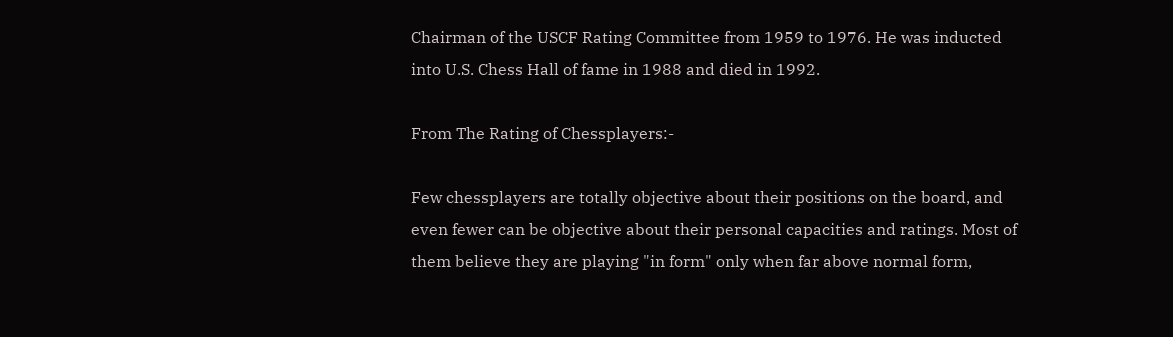Chairman of the USCF Rating Committee from 1959 to 1976. He was inducted into U.S. Chess Hall of fame in 1988 and died in 1992.

From The Rating of Chessplayers:-

Few chessplayers are totally objective about their positions on the board, and even fewer can be objective about their personal capacities and ratings. Most of them believe they are playing "in form" only when far above normal form,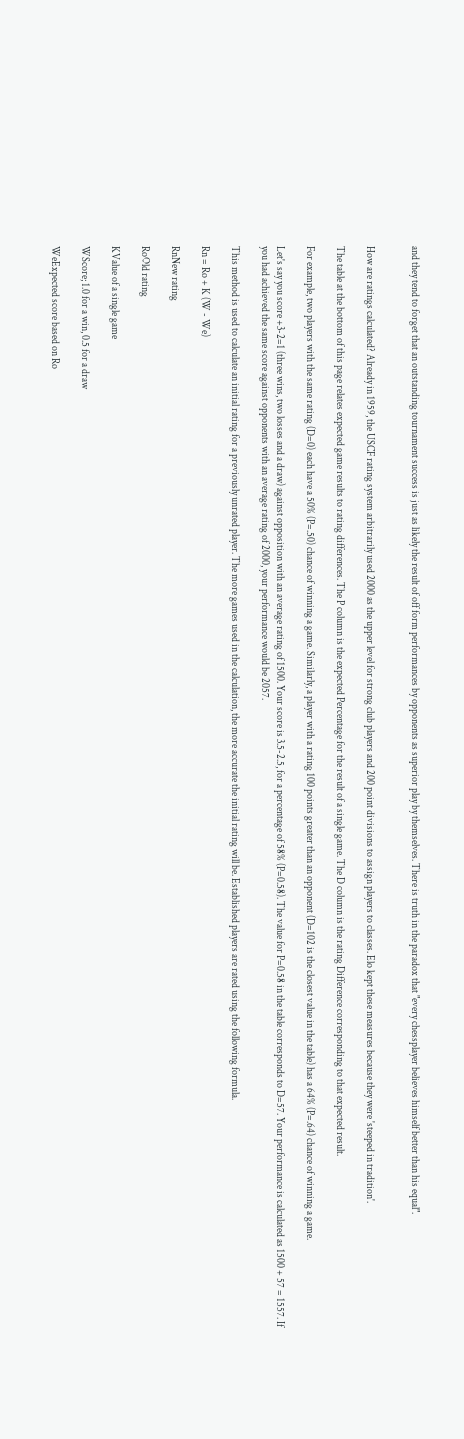and they tend to forget that an outstanding tournament success is just as likely the result of off form performances by opponents as superior play by themselves. There is truth in the paradox that "every chessplayer believes himself better than his equal".


How are ratings calculated? Already in 1959, the USCF rating system arbitrarily used 2000 as the upper level for strong club players and 200 point divisions to assign players to classes. Elo kept these measures because they were 'steeped in tradition'.

The table at the bottom of this page relates expected game results to rating differences. The P column is the expected Percentage for the result of a single game. The D column is the rating Difference corresponding to that expected result.

For example, two players with the same rating (D=0) each have a 50% (P=.50) chance of winning a game. Similarly, a player with a rating 100 points greater than an opponent (D=102 is the closest value in the table) has a 64% (P=.64) chance of winning a game.

Let's say you score +3-2=1 (three wins, two losses and a draw) against opposition with an average rating of 1500. Your score is 3.5-2.5, for a percentage of 58% (P=0.58). The value for P=0.58 in the table corresponds to D=57. Your performance is calculated as 1500 + 57 = 1557. If you had achieved the same score against opponents with an average rating of 2000, your performance would be 2057.

This method is used to calculate an initial rating for a previously unrated player. The more games used in the calculation, the more accurate the initial rating will be. Established players are rated using the following formula.

Rn = Ro + K (W - We)

RnNew rating

RoOld rating

KValue of a single game

WScore; 1.0 for a win, 0.5 for a draw

WeExpected score based on Ro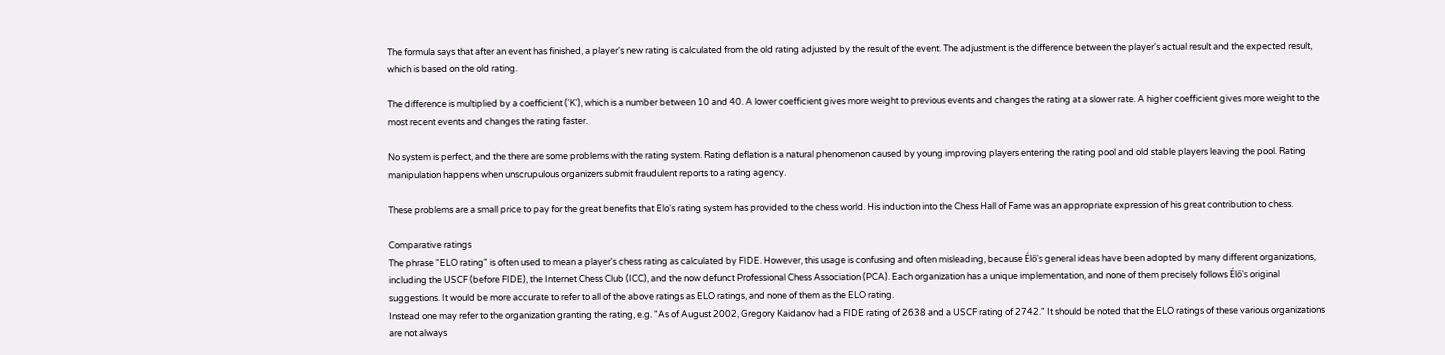The formula says that after an event has finished, a player's new rating is calculated from the old rating adjusted by the result of the event. The adjustment is the difference between the player's actual result and the expected result, which is based on the old rating.

The difference is multiplied by a coefficient ('K'), which is a number between 10 and 40. A lower coefficient gives more weight to previous events and changes the rating at a slower rate. A higher coefficient gives more weight to the most recent events and changes the rating faster.

No system is perfect, and the there are some problems with the rating system. Rating deflation is a natural phenomenon caused by young improving players entering the rating pool and old stable players leaving the pool. Rating manipulation happens when unscrupulous organizers submit fraudulent reports to a rating agency.

These problems are a small price to pay for the great benefits that Elo's rating system has provided to the chess world. His induction into the Chess Hall of Fame was an appropriate expression of his great contribution to chess.

Comparative ratings
The phrase "ELO rating" is often used to mean a player's chess rating as calculated by FIDE. However, this usage is confusing and often misleading, because Élő's general ideas have been adopted by many different organizations, including the USCF (before FIDE), the Internet Chess Club (ICC), and the now defunct Professional Chess Association (PCA). Each organization has a unique implementation, and none of them precisely follows Élő's original suggestions. It would be more accurate to refer to all of the above ratings as ELO ratings, and none of them as the ELO rating.
Instead one may refer to the organization granting the rating, e.g. "As of August 2002, Gregory Kaidanov had a FIDE rating of 2638 and a USCF rating of 2742." It should be noted that the ELO ratings of these various organizations are not always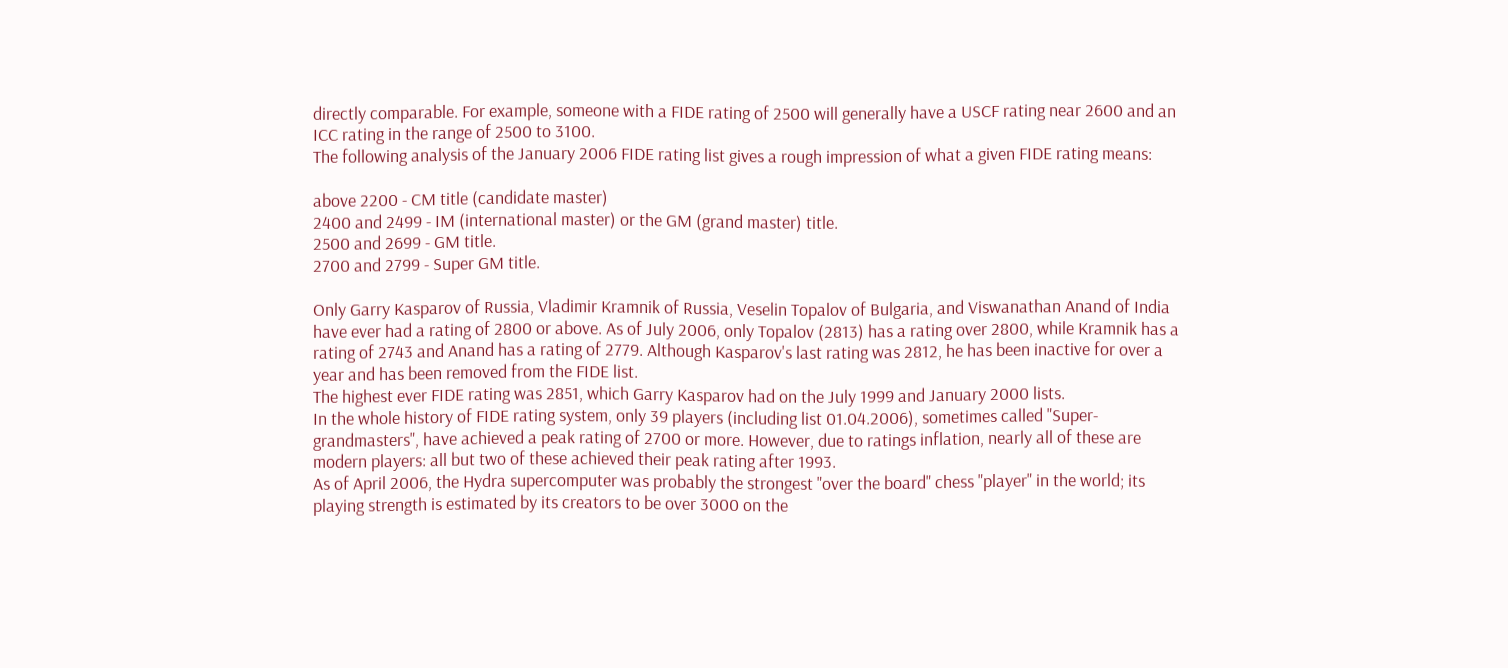directly comparable. For example, someone with a FIDE rating of 2500 will generally have a USCF rating near 2600 and an ICC rating in the range of 2500 to 3100.
The following analysis of the January 2006 FIDE rating list gives a rough impression of what a given FIDE rating means:

above 2200 - CM title (candidate master)
2400 and 2499 - IM (international master) or the GM (grand master) title.
2500 and 2699 - GM title.
2700 and 2799 - Super GM title.

Only Garry Kasparov of Russia, Vladimir Kramnik of Russia, Veselin Topalov of Bulgaria, and Viswanathan Anand of India have ever had a rating of 2800 or above. As of July 2006, only Topalov (2813) has a rating over 2800, while Kramnik has a rating of 2743 and Anand has a rating of 2779. Although Kasparov's last rating was 2812, he has been inactive for over a year and has been removed from the FIDE list.
The highest ever FIDE rating was 2851, which Garry Kasparov had on the July 1999 and January 2000 lists.
In the whole history of FIDE rating system, only 39 players (including list 01.04.2006), sometimes called "Super-grandmasters", have achieved a peak rating of 2700 or more. However, due to ratings inflation, nearly all of these are modern players: all but two of these achieved their peak rating after 1993.
As of April 2006, the Hydra supercomputer was probably the strongest "over the board" chess "player" in the world; its playing strength is estimated by its creators to be over 3000 on the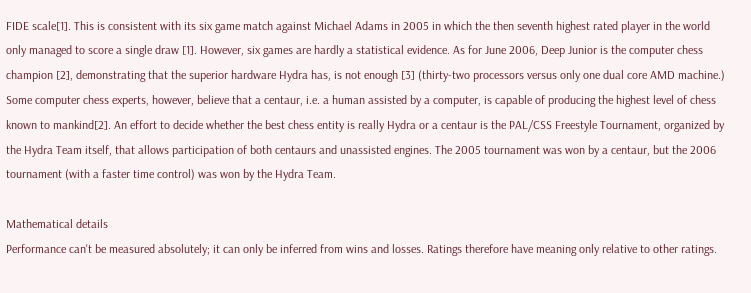FIDE scale[1]. This is consistent with its six game match against Michael Adams in 2005 in which the then seventh highest rated player in the world only managed to score a single draw [1]. However, six games are hardly a statistical evidence. As for June 2006, Deep Junior is the computer chess champion [2], demonstrating that the superior hardware Hydra has, is not enough [3] (thirty-two processors versus only one dual core AMD machine.)
Some computer chess experts, however, believe that a centaur, i.e. a human assisted by a computer, is capable of producing the highest level of chess known to mankind[2]. An effort to decide whether the best chess entity is really Hydra or a centaur is the PAL/CSS Freestyle Tournament, organized by the Hydra Team itself, that allows participation of both centaurs and unassisted engines. The 2005 tournament was won by a centaur, but the 2006 tournament (with a faster time control) was won by the Hydra Team.

Mathematical details
Performance can't be measured absolutely; it can only be inferred from wins and losses. Ratings therefore have meaning only relative to other ratings.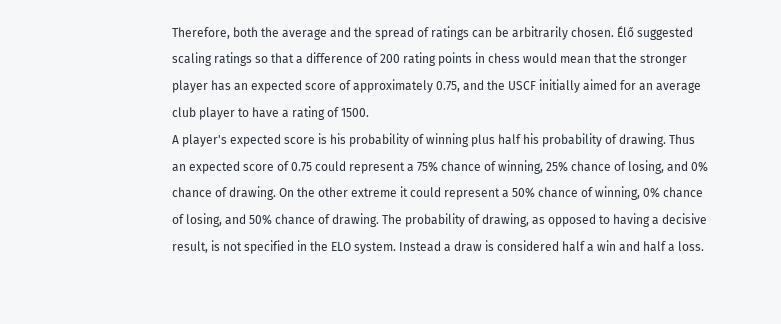Therefore, both the average and the spread of ratings can be arbitrarily chosen. Élő suggested scaling ratings so that a difference of 200 rating points in chess would mean that the stronger player has an expected score of approximately 0.75, and the USCF initially aimed for an average club player to have a rating of 1500.
A player's expected score is his probability of winning plus half his probability of drawing. Thus an expected score of 0.75 could represent a 75% chance of winning, 25% chance of losing, and 0% chance of drawing. On the other extreme it could represent a 50% chance of winning, 0% chance of losing, and 50% chance of drawing. The probability of drawing, as opposed to having a decisive result, is not specified in the ELO system. Instead a draw is considered half a win and half a loss.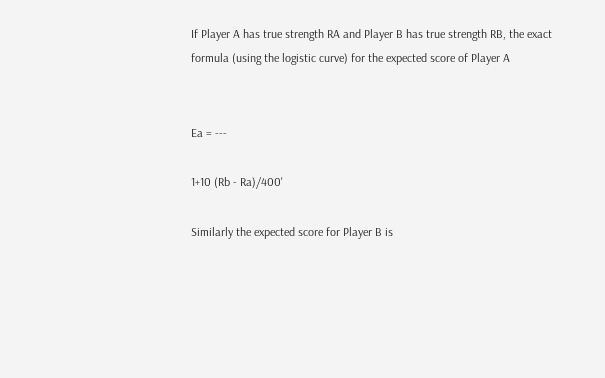If Player A has true strength RA and Player B has true strength RB, the exact formula (using the logistic curve) for the expected score of Player A


Ea = ---

1+10 (Rb - Ra)/400'

Similarly the expected score for Player B is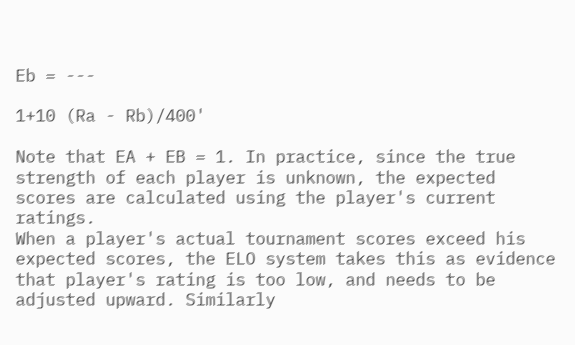Eb = ---

1+10 (Ra - Rb)/400'

Note that EA + EB = 1. In practice, since the true strength of each player is unknown, the expected scores are calculated using the player's current ratings.
When a player's actual tournament scores exceed his expected scores, the ELO system takes this as evidence that player's rating is too low, and needs to be adjusted upward. Similarly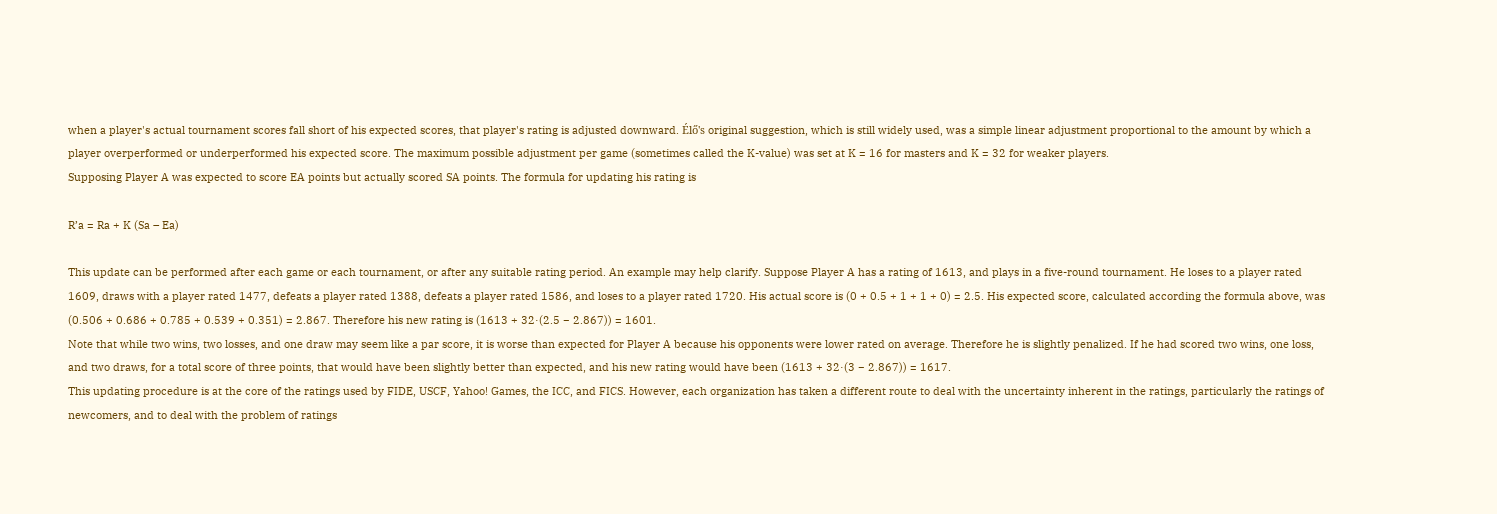when a player's actual tournament scores fall short of his expected scores, that player's rating is adjusted downward. Élő's original suggestion, which is still widely used, was a simple linear adjustment proportional to the amount by which a player overperformed or underperformed his expected score. The maximum possible adjustment per game (sometimes called the K-value) was set at K = 16 for masters and K = 32 for weaker players.
Supposing Player A was expected to score EA points but actually scored SA points. The formula for updating his rating is

R’a = Ra + K (Sa – Ea)

This update can be performed after each game or each tournament, or after any suitable rating period. An example may help clarify. Suppose Player A has a rating of 1613, and plays in a five-round tournament. He loses to a player rated 1609, draws with a player rated 1477, defeats a player rated 1388, defeats a player rated 1586, and loses to a player rated 1720. His actual score is (0 + 0.5 + 1 + 1 + 0) = 2.5. His expected score, calculated according the formula above, was (0.506 + 0.686 + 0.785 + 0.539 + 0.351) = 2.867. Therefore his new rating is (1613 + 32·(2.5 − 2.867)) = 1601.
Note that while two wins, two losses, and one draw may seem like a par score, it is worse than expected for Player A because his opponents were lower rated on average. Therefore he is slightly penalized. If he had scored two wins, one loss, and two draws, for a total score of three points, that would have been slightly better than expected, and his new rating would have been (1613 + 32·(3 − 2.867)) = 1617.
This updating procedure is at the core of the ratings used by FIDE, USCF, Yahoo! Games, the ICC, and FICS. However, each organization has taken a different route to deal with the uncertainty inherent in the ratings, particularly the ratings of newcomers, and to deal with the problem of ratings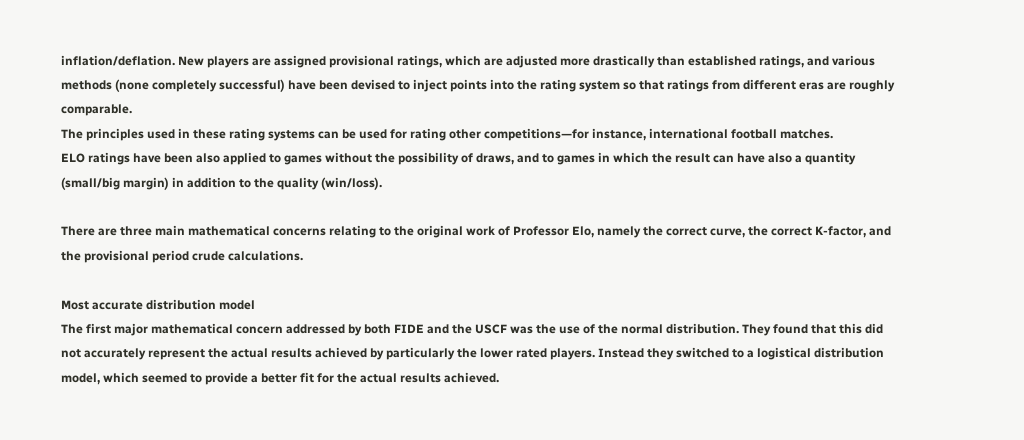inflation/deflation. New players are assigned provisional ratings, which are adjusted more drastically than established ratings, and various methods (none completely successful) have been devised to inject points into the rating system so that ratings from different eras are roughly comparable.
The principles used in these rating systems can be used for rating other competitions—for instance, international football matches.
ELO ratings have been also applied to games without the possibility of draws, and to games in which the result can have also a quantity (small/big margin) in addition to the quality (win/loss).

There are three main mathematical concerns relating to the original work of Professor Elo, namely the correct curve, the correct K-factor, and the provisional period crude calculations.

Most accurate distribution model
The first major mathematical concern addressed by both FIDE and the USCF was the use of the normal distribution. They found that this did not accurately represent the actual results achieved by particularly the lower rated players. Instead they switched to a logistical distribution model, which seemed to provide a better fit for the actual results achieved.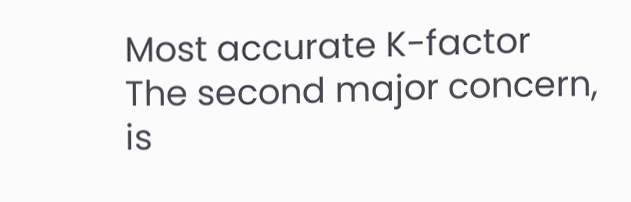Most accurate K-factor
The second major concern, is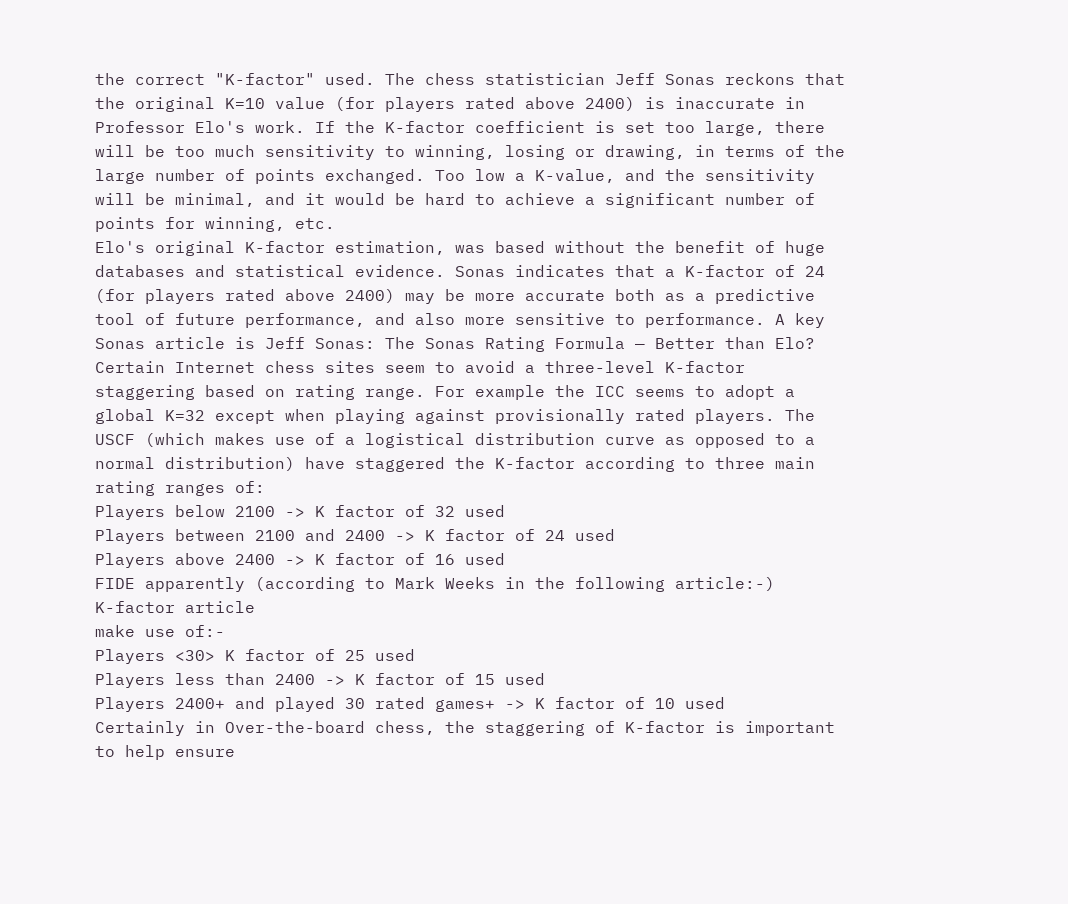the correct "K-factor" used. The chess statistician Jeff Sonas reckons that the original K=10 value (for players rated above 2400) is inaccurate in Professor Elo's work. If the K-factor coefficient is set too large, there will be too much sensitivity to winning, losing or drawing, in terms of the large number of points exchanged. Too low a K-value, and the sensitivity will be minimal, and it would be hard to achieve a significant number of points for winning, etc.
Elo's original K-factor estimation, was based without the benefit of huge databases and statistical evidence. Sonas indicates that a K-factor of 24 (for players rated above 2400) may be more accurate both as a predictive tool of future performance, and also more sensitive to performance. A key Sonas article is Jeff Sonas: The Sonas Rating Formula — Better than Elo?
Certain Internet chess sites seem to avoid a three-level K-factor staggering based on rating range. For example the ICC seems to adopt a global K=32 except when playing against provisionally rated players. The USCF (which makes use of a logistical distribution curve as opposed to a normal distribution) have staggered the K-factor according to three main rating ranges of:
Players below 2100 -> K factor of 32 used
Players between 2100 and 2400 -> K factor of 24 used
Players above 2400 -> K factor of 16 used
FIDE apparently (according to Mark Weeks in the following article:-)
K-factor article
make use of:-
Players <30> K factor of 25 used
Players less than 2400 -> K factor of 15 used
Players 2400+ and played 30 rated games+ -> K factor of 10 used
Certainly in Over-the-board chess, the staggering of K-factor is important to help ensure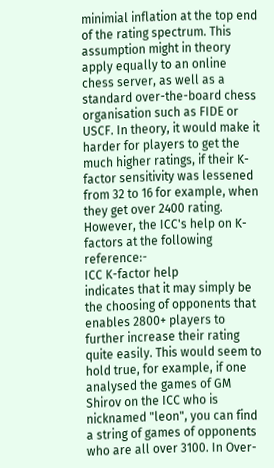minimial inflation at the top end of the rating spectrum. This assumption might in theory apply equally to an online chess server, as well as a standard over-the-board chess organisation such as FIDE or USCF. In theory, it would make it harder for players to get the much higher ratings, if their K-factor sensitivity was lessened from 32 to 16 for example, when they get over 2400 rating. However, the ICC's help on K-factors at the following reference:-
ICC K-factor help
indicates that it may simply be the choosing of opponents that enables 2800+ players to further increase their rating quite easily. This would seem to hold true, for example, if one analysed the games of GM Shirov on the ICC who is nicknamed "leon", you can find a string of games of opponents who are all over 3100. In Over-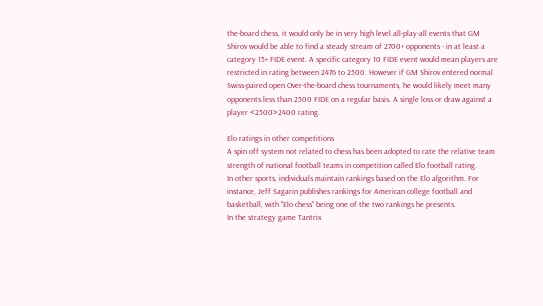the-board chess, it would only be in very high level all-play-all events that GM Shirov would be able to find a steady stream of 2700+ opponents - in at least a category 15+ FIDE event. A specific category 10 FIDE event would mean players are restricted in rating between 2476 to 2500. However if GM Shirov entered normal Swiss-paired open Over-the-board chess tournaments, he would likely meet many opponents less than 2500 FIDE on a regular basis. A single loss or draw against a player <2500>2400 rating.

Elo ratings in other competitions
A spin off system not related to chess has been adopted to rate the relative team strength of national football teams in competition called Elo football rating.
In other sports, individuals maintain rankings based on the Elo algorithm. For instance, Jeff Sagarin publishes rankings for American college football and basketball, with "Elo chess" being one of the two rankings he presents.
In the strategy game Tantrix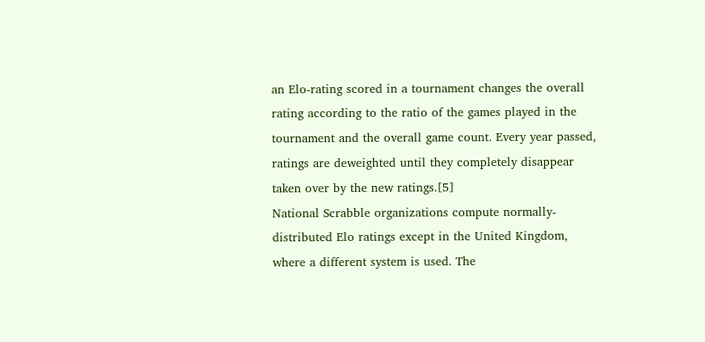an Elo-rating scored in a tournament changes the overall rating according to the ratio of the games played in the tournament and the overall game count. Every year passed, ratings are deweighted until they completely disappear taken over by the new ratings.[5]
National Scrabble organizations compute normally-distributed Elo ratings except in the United Kingdom, where a different system is used. The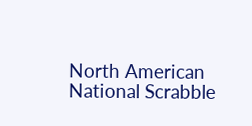North American National Scrabble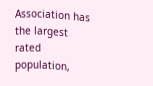Association has the largest rated population,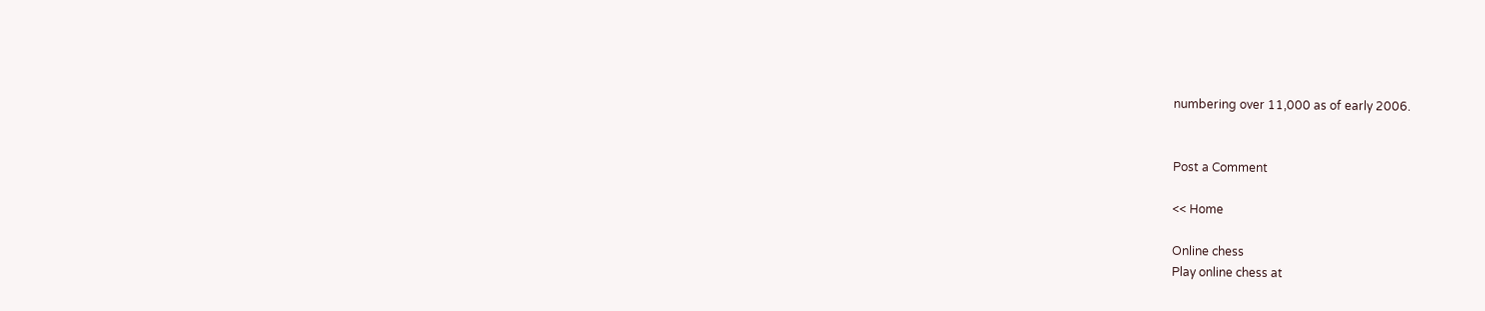numbering over 11,000 as of early 2006.


Post a Comment

<< Home

Online chess
Play online chess at